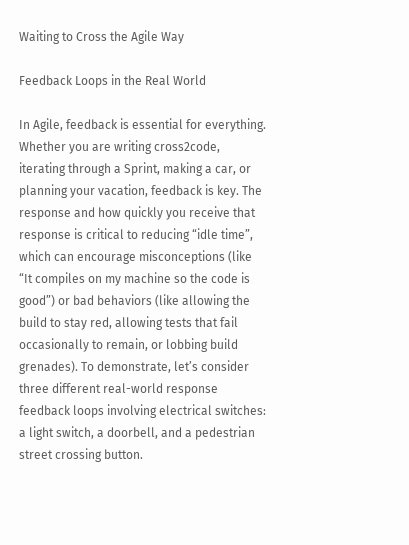Waiting to Cross the Agile Way

Feedback Loops in the Real World

In Agile, feedback is essential for everything. Whether you are writing cross2code, iterating through a Sprint, making a car, or planning your vacation, feedback is key. The response and how quickly you receive that response is critical to reducing “idle time”, which can encourage misconceptions (like “It compiles on my machine so the code is good”) or bad behaviors (like allowing the build to stay red, allowing tests that fail occasionally to remain, or lobbing build grenades). To demonstrate, let’s consider three different real-world response feedback loops involving electrical switches: a light switch, a doorbell, and a pedestrian street crossing button.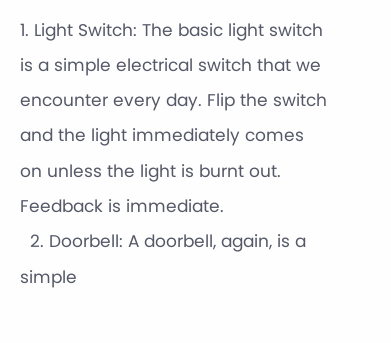1. Light Switch: The basic light switch is a simple electrical switch that we encounter every day. Flip the switch and the light immediately comes on unless the light is burnt out. Feedback is immediate.
  2. Doorbell: A doorbell, again, is a simple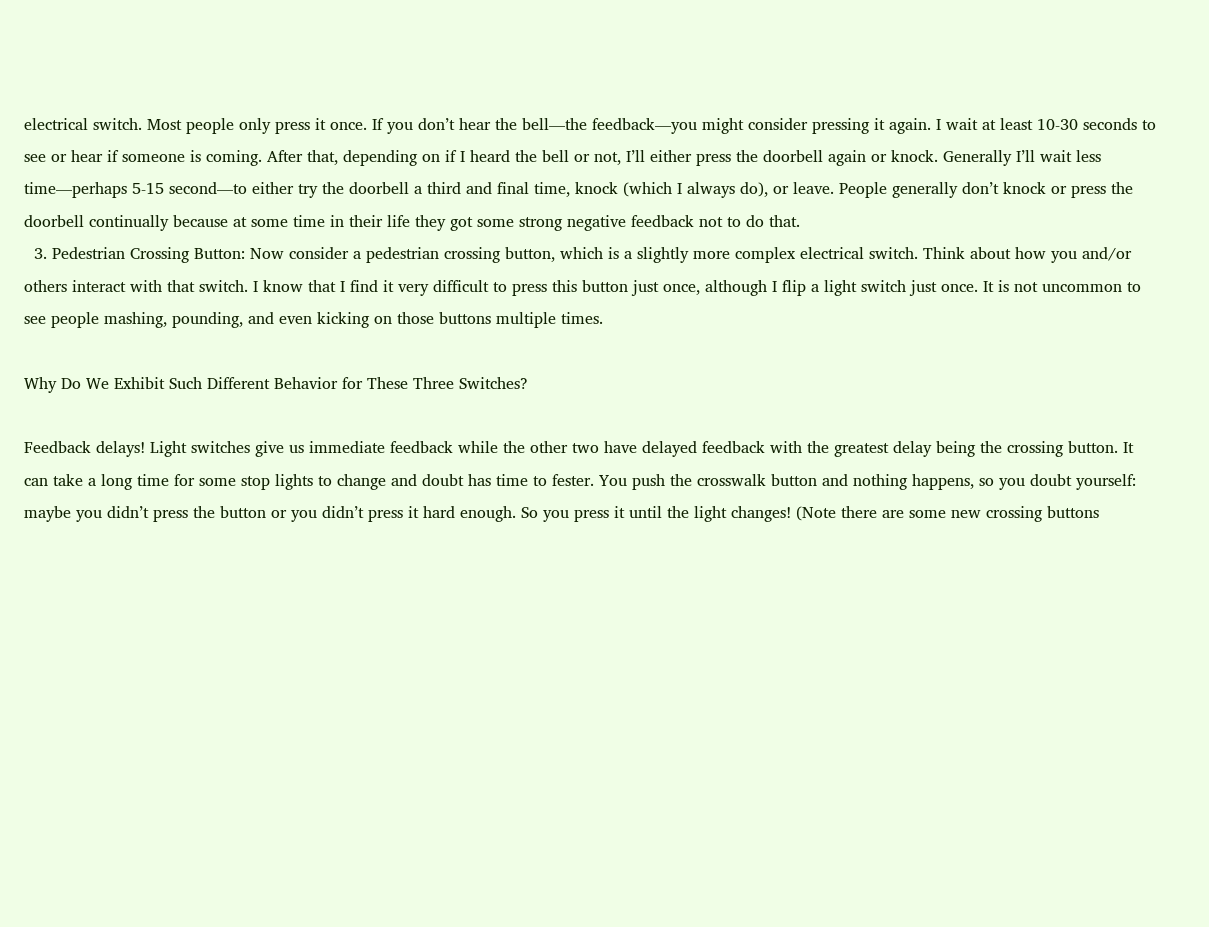electrical switch. Most people only press it once. If you don’t hear the bell—the feedback—you might consider pressing it again. I wait at least 10-30 seconds to see or hear if someone is coming. After that, depending on if I heard the bell or not, I’ll either press the doorbell again or knock. Generally I’ll wait less time—perhaps 5-15 second—to either try the doorbell a third and final time, knock (which I always do), or leave. People generally don’t knock or press the doorbell continually because at some time in their life they got some strong negative feedback not to do that.
  3. Pedestrian Crossing Button: Now consider a pedestrian crossing button, which is a slightly more complex electrical switch. Think about how you and/or others interact with that switch. I know that I find it very difficult to press this button just once, although I flip a light switch just once. It is not uncommon to see people mashing, pounding, and even kicking on those buttons multiple times.

Why Do We Exhibit Such Different Behavior for These Three Switches?

Feedback delays! Light switches give us immediate feedback while the other two have delayed feedback with the greatest delay being the crossing button. It can take a long time for some stop lights to change and doubt has time to fester. You push the crosswalk button and nothing happens, so you doubt yourself: maybe you didn’t press the button or you didn’t press it hard enough. So you press it until the light changes! (Note there are some new crossing buttons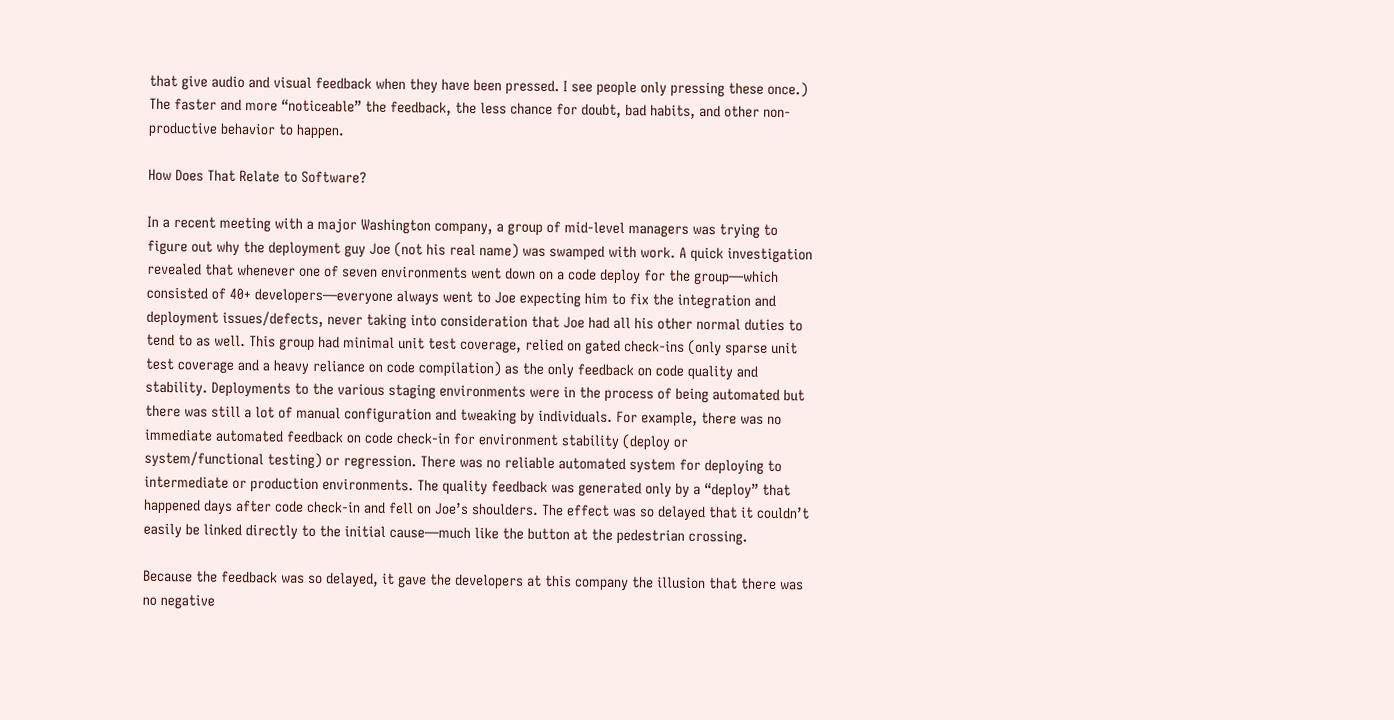that give audio and visual feedback when they have been pressed. I see people only pressing these once.) The faster and more “noticeable” the feedback, the less chance for doubt, bad habits, and other non-productive behavior to happen.

How Does That Relate to Software?

In a recent meeting with a major Washington company, a group of mid-level managers was trying to figure out why the deployment guy Joe (not his real name) was swamped with work. A quick investigation revealed that whenever one of seven environments went down on a code deploy for the group—which consisted of 40+ developers—everyone always went to Joe expecting him to fix the integration and deployment issues/defects, never taking into consideration that Joe had all his other normal duties to tend to as well. This group had minimal unit test coverage, relied on gated check-ins (only sparse unit test coverage and a heavy reliance on code compilation) as the only feedback on code quality and stability. Deployments to the various staging environments were in the process of being automated but there was still a lot of manual configuration and tweaking by individuals. For example, there was no immediate automated feedback on code check-in for environment stability (deploy or system/functional testing) or regression. There was no reliable automated system for deploying to intermediate or production environments. The quality feedback was generated only by a “deploy” that happened days after code check-in and fell on Joe’s shoulders. The effect was so delayed that it couldn’t easily be linked directly to the initial cause—much like the button at the pedestrian crossing.

Because the feedback was so delayed, it gave the developers at this company the illusion that there was no negative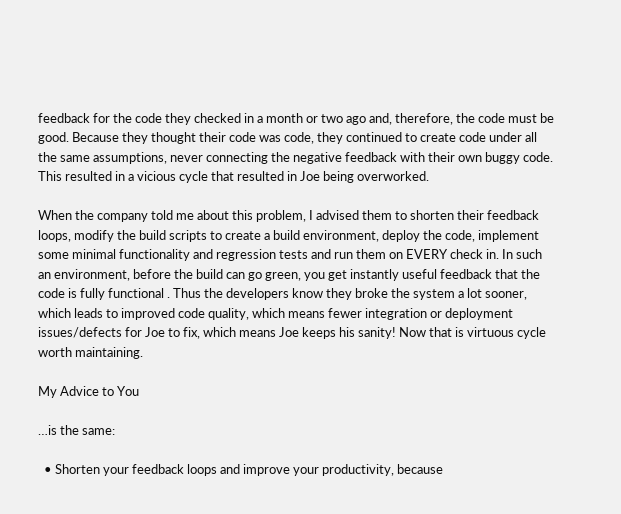feedback for the code they checked in a month or two ago and, therefore, the code must be good. Because they thought their code was code, they continued to create code under all the same assumptions, never connecting the negative feedback with their own buggy code. This resulted in a vicious cycle that resulted in Joe being overworked.

When the company told me about this problem, I advised them to shorten their feedback loops, modify the build scripts to create a build environment, deploy the code, implement some minimal functionality and regression tests and run them on EVERY check in. In such an environment, before the build can go green, you get instantly useful feedback that the code is fully functional . Thus the developers know they broke the system a lot sooner, which leads to improved code quality, which means fewer integration or deployment issues/defects for Joe to fix, which means Joe keeps his sanity! Now that is virtuous cycle worth maintaining.

My Advice to You

…is the same:

  • Shorten your feedback loops and improve your productivity, because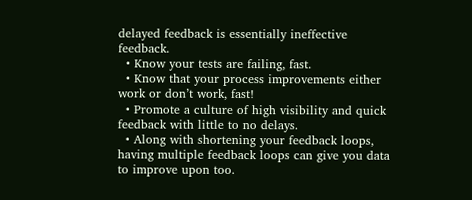delayed feedback is essentially ineffective feedback.
  • Know your tests are failing, fast.
  • Know that your process improvements either work or don’t work, fast!
  • Promote a culture of high visibility and quick feedback with little to no delays.
  • Along with shortening your feedback loops, having multiple feedback loops can give you data to improve upon too.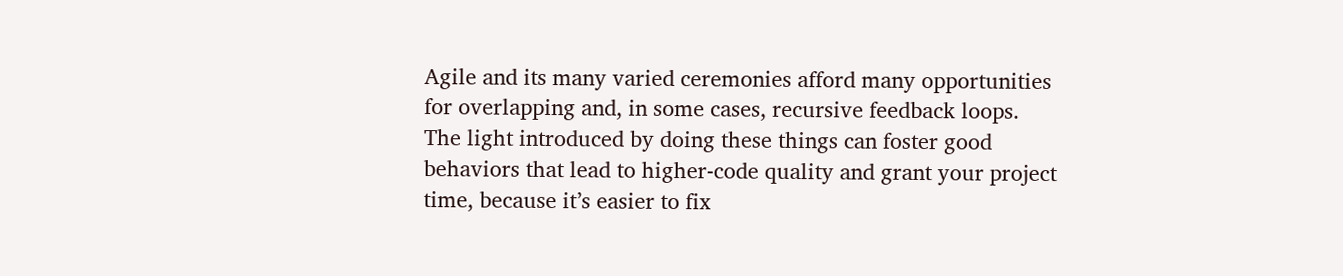Agile and its many varied ceremonies afford many opportunities for overlapping and, in some cases, recursive feedback loops. The light introduced by doing these things can foster good behaviors that lead to higher-code quality and grant your project time, because it’s easier to fix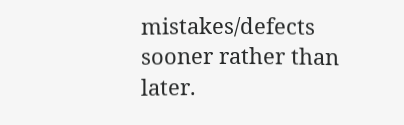mistakes/defects sooner rather than later.